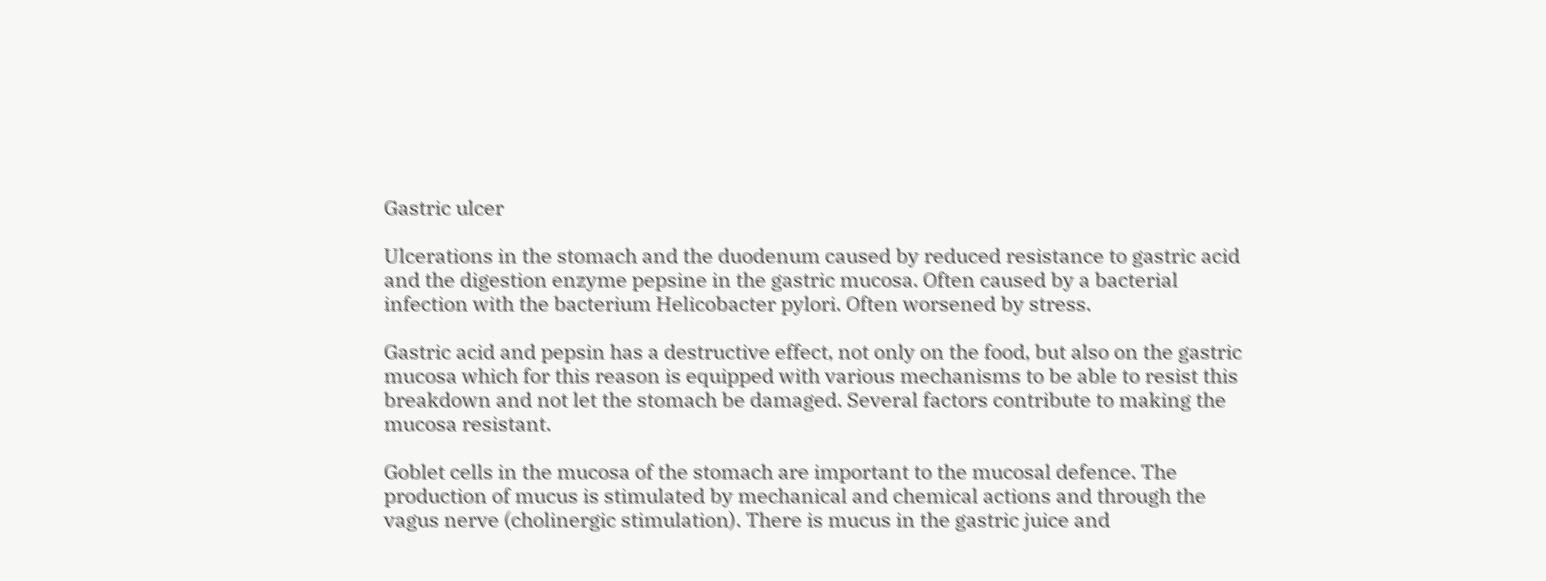Gastric ulcer

Ulcerations in the stomach and the duodenum caused by reduced resistance to gastric acid and the digestion enzyme pepsine in the gastric mucosa. Often caused by a bacterial infection with the bacterium Helicobacter pylori. Often worsened by stress.

Gastric acid and pepsin has a destructive effect, not only on the food, but also on the gastric mucosa which for this reason is equipped with various mechanisms to be able to resist this breakdown and not let the stomach be damaged. Several factors contribute to making the mucosa resistant.

Goblet cells in the mucosa of the stomach are important to the mucosal defence. The production of mucus is stimulated by mechanical and chemical actions and through the vagus nerve (cholinergic stimulation). There is mucus in the gastric juice and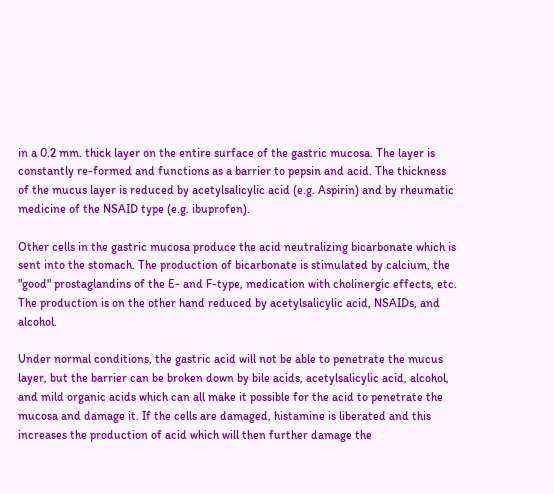in a 0.2 mm. thick layer on the entire surface of the gastric mucosa. The layer is constantly re-formed and functions as a barrier to pepsin and acid. The thickness of the mucus layer is reduced by acetylsalicylic acid (e.g. Aspirin) and by rheumatic medicine of the NSAID type (e.g. ibuprofen).

Other cells in the gastric mucosa produce the acid neutralizing bicarbonate which is sent into the stomach. The production of bicarbonate is stimulated by calcium, the "good" prostaglandins of the E- and F-type, medication with cholinergic effects, etc. The production is on the other hand reduced by acetylsalicylic acid, NSAIDs, and alcohol.

Under normal conditions, the gastric acid will not be able to penetrate the mucus layer, but the barrier can be broken down by bile acids, acetylsalicylic acid, alcohol, and mild organic acids which can all make it possible for the acid to penetrate the mucosa and damage it. If the cells are damaged, histamine is liberated and this increases the production of acid which will then further damage the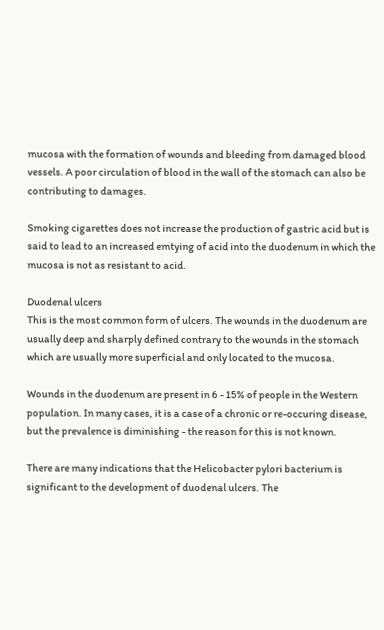mucosa with the formation of wounds and bleeding from damaged blood vessels. A poor circulation of blood in the wall of the stomach can also be contributing to damages.

Smoking cigarettes does not increase the production of gastric acid but is said to lead to an increased emtying of acid into the duodenum in which the mucosa is not as resistant to acid.

Duodenal ulcers
This is the most common form of ulcers. The wounds in the duodenum are usually deep and sharply defined contrary to the wounds in the stomach which are usually more superficial and only located to the mucosa.

Wounds in the duodenum are present in 6 - 15% of people in the Western population. In many cases, it is a case of a chronic or re-occuring disease, but the prevalence is diminishing - the reason for this is not known.

There are many indications that the Helicobacter pylori bacterium is significant to the development of duodenal ulcers. The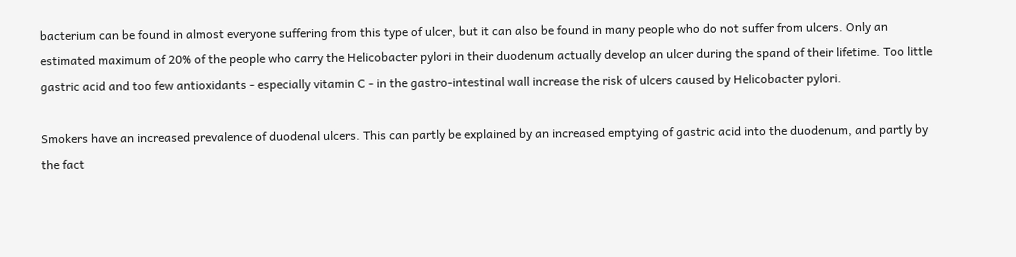bacterium can be found in almost everyone suffering from this type of ulcer, but it can also be found in many people who do not suffer from ulcers. Only an estimated maximum of 20% of the people who carry the Helicobacter pylori in their duodenum actually develop an ulcer during the spand of their lifetime. Too little gastric acid and too few antioxidants - especially vitamin C - in the gastro-intestinal wall increase the risk of ulcers caused by Helicobacter pylori.

Smokers have an increased prevalence of duodenal ulcers. This can partly be explained by an increased emptying of gastric acid into the duodenum, and partly by the fact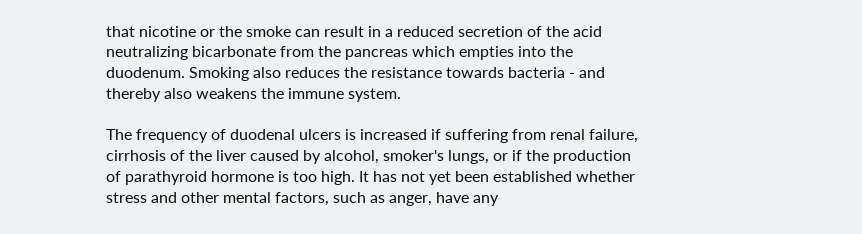that nicotine or the smoke can result in a reduced secretion of the acid neutralizing bicarbonate from the pancreas which empties into the duodenum. Smoking also reduces the resistance towards bacteria - and thereby also weakens the immune system.

The frequency of duodenal ulcers is increased if suffering from renal failure, cirrhosis of the liver caused by alcohol, smoker's lungs, or if the production of parathyroid hormone is too high. It has not yet been established whether stress and other mental factors, such as anger, have any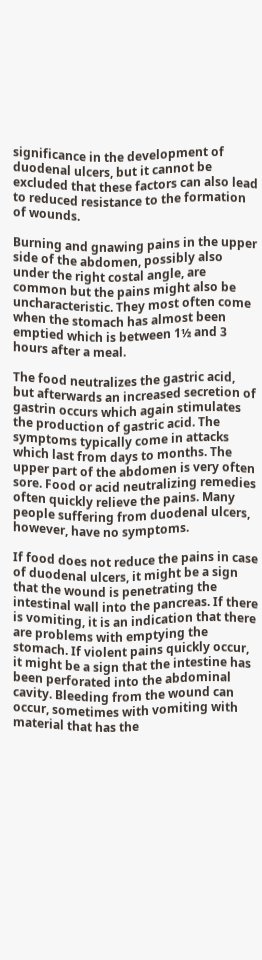significance in the development of duodenal ulcers, but it cannot be excluded that these factors can also lead to reduced resistance to the formation of wounds.

Burning and gnawing pains in the upper side of the abdomen, possibly also under the right costal angle, are common but the pains might also be uncharacteristic. They most often come when the stomach has almost been emptied which is between 1½ and 3 hours after a meal.

The food neutralizes the gastric acid, but afterwards an increased secretion of gastrin occurs which again stimulates the production of gastric acid. The symptoms typically come in attacks which last from days to months. The upper part of the abdomen is very often sore. Food or acid neutralizing remedies often quickly relieve the pains. Many people suffering from duodenal ulcers, however, have no symptoms.

If food does not reduce the pains in case of duodenal ulcers, it might be a sign that the wound is penetrating the intestinal wall into the pancreas. If there is vomiting, it is an indication that there are problems with emptying the stomach. If violent pains quickly occur, it might be a sign that the intestine has been perforated into the abdominal cavity. Bleeding from the wound can occur, sometimes with vomiting with material that has the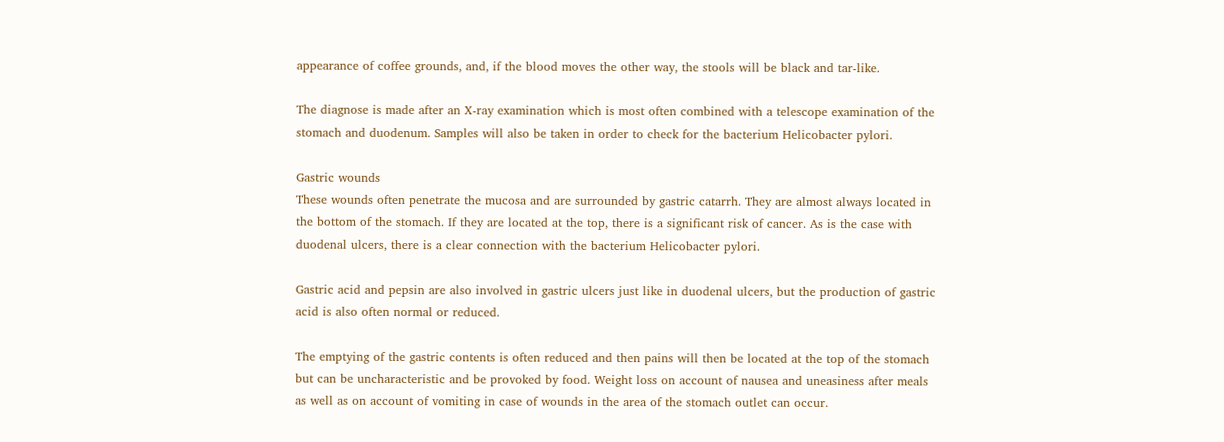appearance of coffee grounds, and, if the blood moves the other way, the stools will be black and tar-like.

The diagnose is made after an X-ray examination which is most often combined with a telescope examination of the stomach and duodenum. Samples will also be taken in order to check for the bacterium Helicobacter pylori.

Gastric wounds
These wounds often penetrate the mucosa and are surrounded by gastric catarrh. They are almost always located in the bottom of the stomach. If they are located at the top, there is a significant risk of cancer. As is the case with duodenal ulcers, there is a clear connection with the bacterium Helicobacter pylori.

Gastric acid and pepsin are also involved in gastric ulcers just like in duodenal ulcers, but the production of gastric acid is also often normal or reduced.

The emptying of the gastric contents is often reduced and then pains will then be located at the top of the stomach but can be uncharacteristic and be provoked by food. Weight loss on account of nausea and uneasiness after meals as well as on account of vomiting in case of wounds in the area of the stomach outlet can occur.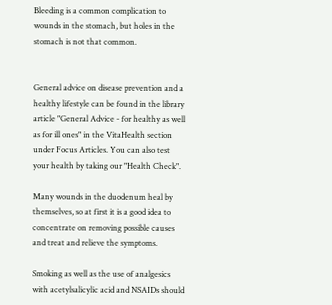Bleeding is a common complication to wounds in the stomach, but holes in the stomach is not that common.


General advice on disease prevention and a healthy lifestyle can be found in the library article "General Advice - for healthy as well as for ill ones" in the VitaHealth section under Focus Articles. You can also test your health by taking our "Health Check".

Many wounds in the duodenum heal by themselves, so at first it is a good idea to concentrate on removing possible causes and treat and relieve the symptoms.

Smoking as well as the use of analgesics with acetylsalicylic acid and NSAIDs should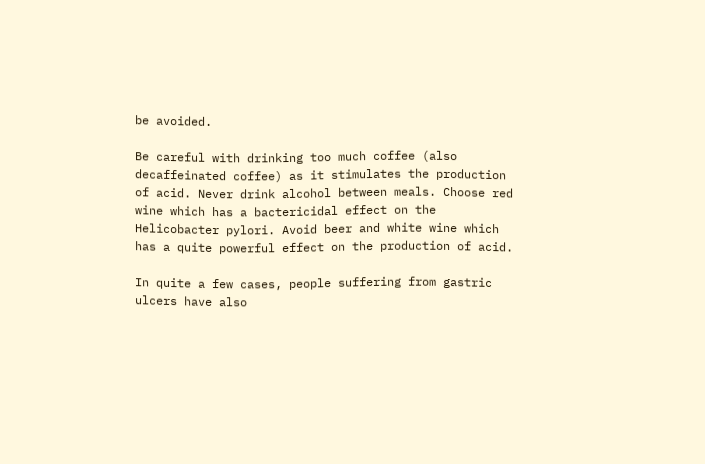be avoided.

Be careful with drinking too much coffee (also decaffeinated coffee) as it stimulates the production of acid. Never drink alcohol between meals. Choose red wine which has a bactericidal effect on the Helicobacter pylori. Avoid beer and white wine which has a quite powerful effect on the production of acid.

In quite a few cases, people suffering from gastric ulcers have also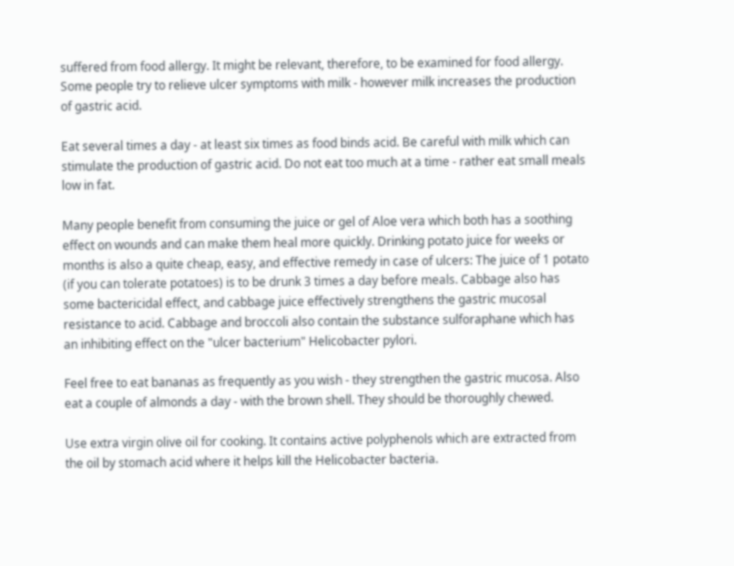suffered from food allergy. It might be relevant, therefore, to be examined for food allergy. Some people try to relieve ulcer symptoms with milk - however milk increases the production of gastric acid.

Eat several times a day - at least six times as food binds acid. Be careful with milk which can stimulate the production of gastric acid. Do not eat too much at a time - rather eat small meals low in fat.

Many people benefit from consuming the juice or gel of Aloe vera which both has a soothing effect on wounds and can make them heal more quickly. Drinking potato juice for weeks or months is also a quite cheap, easy, and effective remedy in case of ulcers: The juice of 1 potato (if you can tolerate potatoes) is to be drunk 3 times a day before meals. Cabbage also has some bactericidal effect, and cabbage juice effectively strengthens the gastric mucosal resistance to acid. Cabbage and broccoli also contain the substance sulforaphane which has an inhibiting effect on the "ulcer bacterium" Helicobacter pylori.

Feel free to eat bananas as frequently as you wish - they strengthen the gastric mucosa. Also eat a couple of almonds a day - with the brown shell. They should be thoroughly chewed.

Use extra virgin olive oil for cooking. It contains active polyphenols which are extracted from the oil by stomach acid where it helps kill the Helicobacter bacteria.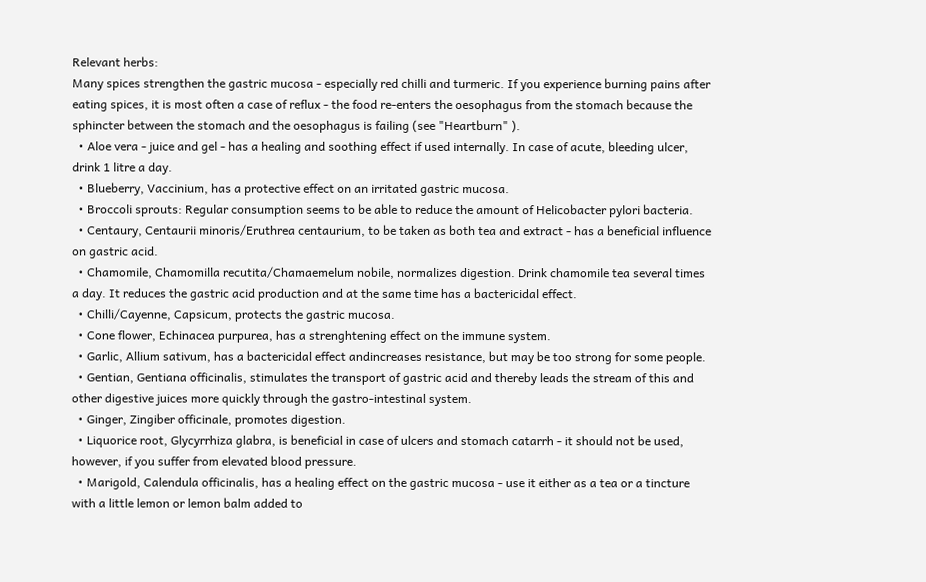Relevant herbs:
Many spices strengthen the gastric mucosa - especially red chilli and turmeric. If you experience burning pains after eating spices, it is most often a case of reflux - the food re-enters the oesophagus from the stomach because the sphincter between the stomach and the oesophagus is failing (see "Heartburn" ).
  • Aloe vera - juice and gel - has a healing and soothing effect if used internally. In case of acute, bleeding ulcer, drink 1 litre a day.
  • Blueberry, Vaccinium, has a protective effect on an irritated gastric mucosa.
  • Broccoli sprouts: Regular consumption seems to be able to reduce the amount of Helicobacter pylori bacteria.
  • Centaury, Centaurii minoris/Eruthrea centaurium, to be taken as both tea and extract - has a beneficial influence on gastric acid.
  • Chamomile, Chamomilla recutita/Chamaemelum nobile, normalizes digestion. Drink chamomile tea several times a day. It reduces the gastric acid production and at the same time has a bactericidal effect.
  • Chilli/Cayenne, Capsicum, protects the gastric mucosa.
  • Cone flower, Echinacea purpurea, has a strenghtening effect on the immune system.
  • Garlic, Allium sativum, has a bactericidal effect andincreases resistance, but may be too strong for some people.
  • Gentian, Gentiana officinalis, stimulates the transport of gastric acid and thereby leads the stream of this and other digestive juices more quickly through the gastro-intestinal system.
  • Ginger, Zingiber officinale, promotes digestion.
  • Liquorice root, Glycyrrhiza glabra, is beneficial in case of ulcers and stomach catarrh - it should not be used, however, if you suffer from elevated blood pressure.
  • Marigold, Calendula officinalis, has a healing effect on the gastric mucosa - use it either as a tea or a tincture with a little lemon or lemon balm added to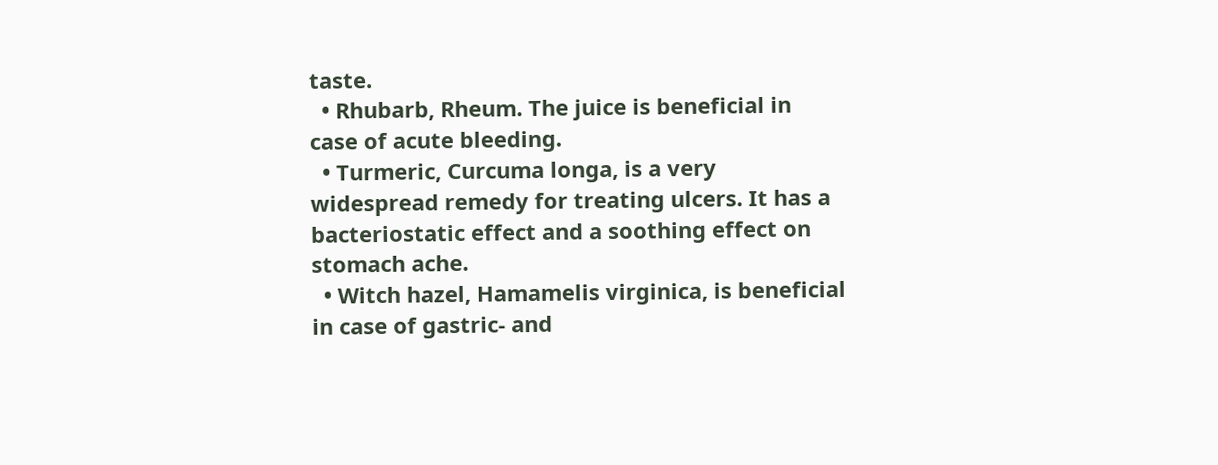taste.
  • Rhubarb, Rheum. The juice is beneficial in case of acute bleeding.
  • Turmeric, Curcuma longa, is a very widespread remedy for treating ulcers. It has a bacteriostatic effect and a soothing effect on stomach ache.
  • Witch hazel, Hamamelis virginica, is beneficial in case of gastric- and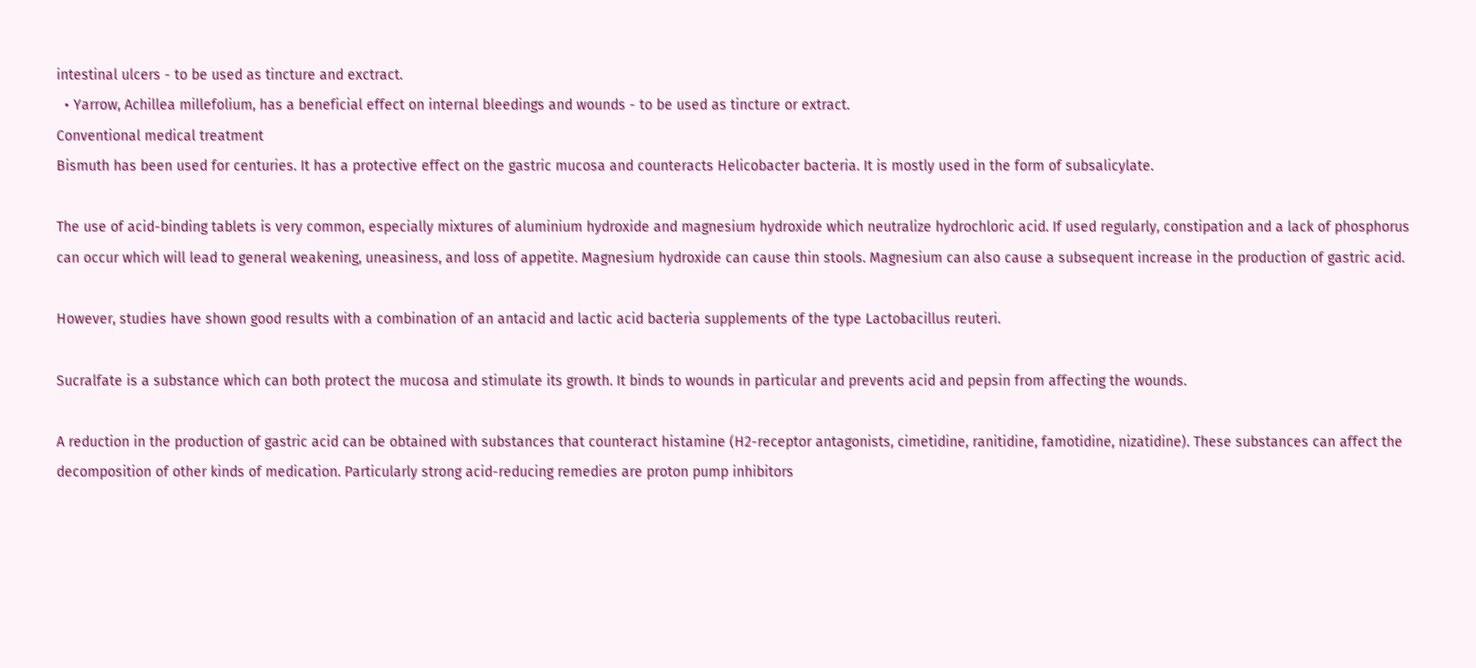intestinal ulcers - to be used as tincture and exctract.
  • Yarrow, Achillea millefolium, has a beneficial effect on internal bleedings and wounds - to be used as tincture or extract.
Conventional medical treatment
Bismuth has been used for centuries. It has a protective effect on the gastric mucosa and counteracts Helicobacter bacteria. It is mostly used in the form of subsalicylate.

The use of acid-binding tablets is very common, especially mixtures of aluminium hydroxide and magnesium hydroxide which neutralize hydrochloric acid. If used regularly, constipation and a lack of phosphorus can occur which will lead to general weakening, uneasiness, and loss of appetite. Magnesium hydroxide can cause thin stools. Magnesium can also cause a subsequent increase in the production of gastric acid.

However, studies have shown good results with a combination of an antacid and lactic acid bacteria supplements of the type Lactobacillus reuteri.

Sucralfate is a substance which can both protect the mucosa and stimulate its growth. It binds to wounds in particular and prevents acid and pepsin from affecting the wounds.

A reduction in the production of gastric acid can be obtained with substances that counteract histamine (H2-receptor antagonists, cimetidine, ranitidine, famotidine, nizatidine). These substances can affect the decomposition of other kinds of medication. Particularly strong acid-reducing remedies are proton pump inhibitors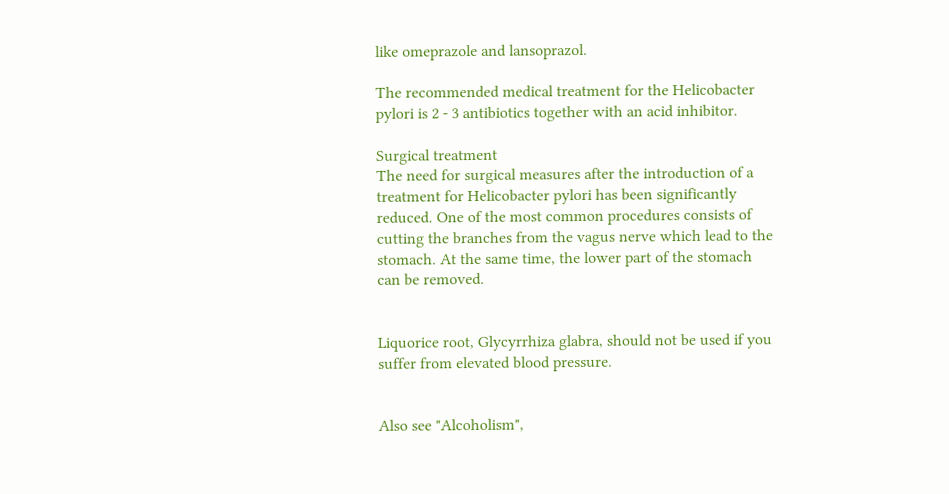like omeprazole and lansoprazol.

The recommended medical treatment for the Helicobacter pylori is 2 - 3 antibiotics together with an acid inhibitor.

Surgical treatment
The need for surgical measures after the introduction of a treatment for Helicobacter pylori has been significantly reduced. One of the most common procedures consists of cutting the branches from the vagus nerve which lead to the stomach. At the same time, the lower part of the stomach can be removed.


Liquorice root, Glycyrrhiza glabra, should not be used if you suffer from elevated blood pressure.


Also see "Alcoholism",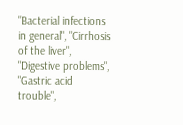"Bacterial infections in general", "Cirrhosis of the liver", "Digestive problems", "Gastric acid trouble",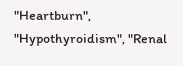"Heartburn", "Hypothyroidism", "Renal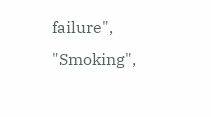failure", "Smoking",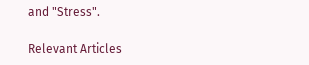and "Stress".

Relevant Articles